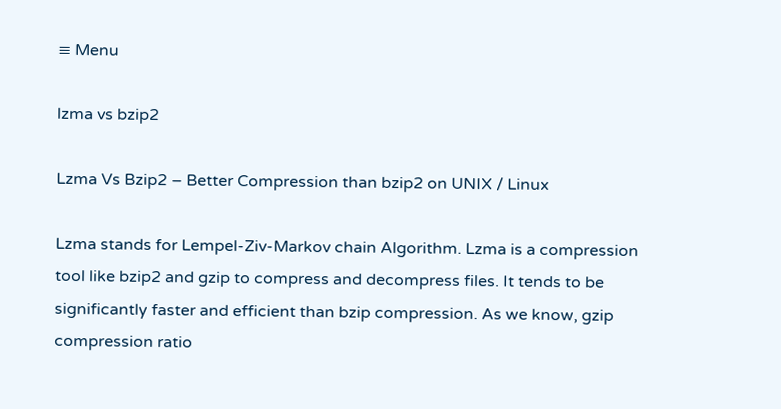≡ Menu

lzma vs bzip2

Lzma Vs Bzip2 – Better Compression than bzip2 on UNIX / Linux

Lzma stands for Lempel-Ziv-Markov chain Algorithm. Lzma is a compression tool like bzip2 and gzip to compress and decompress files. It tends to be significantly faster and efficient than bzip compression. As we know, gzip compression ratio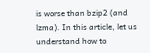is worse than bzip2 (and lzma). In this article, let us understand how to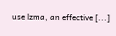use lzma, an effective [...]